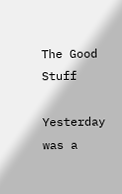The Good Stuff

Yesterday was a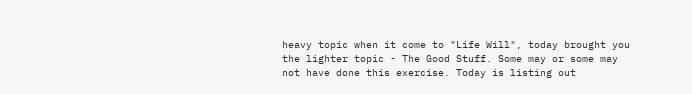heavy topic when it come to "Life Will", today brought you the lighter topic - The Good Stuff. Some may or some may not have done this exercise. Today is listing out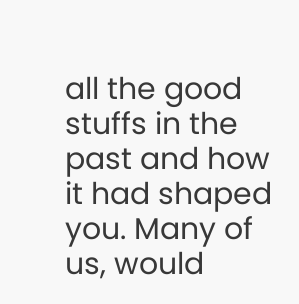all the good stuffs in the past and how it had shaped you. Many of us, would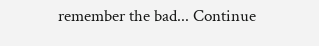remember the bad... Continue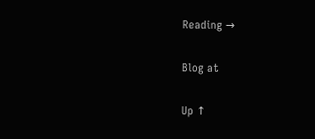Reading →

Blog at

Up ↑